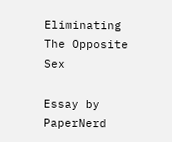Eliminating The Opposite Sex

Essay by PaperNerd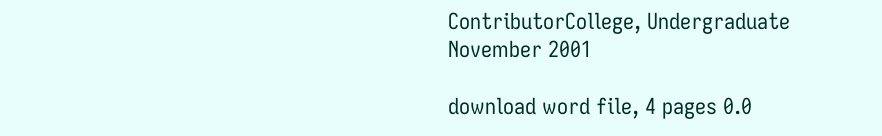ContributorCollege, Undergraduate November 2001

download word file, 4 pages 0.0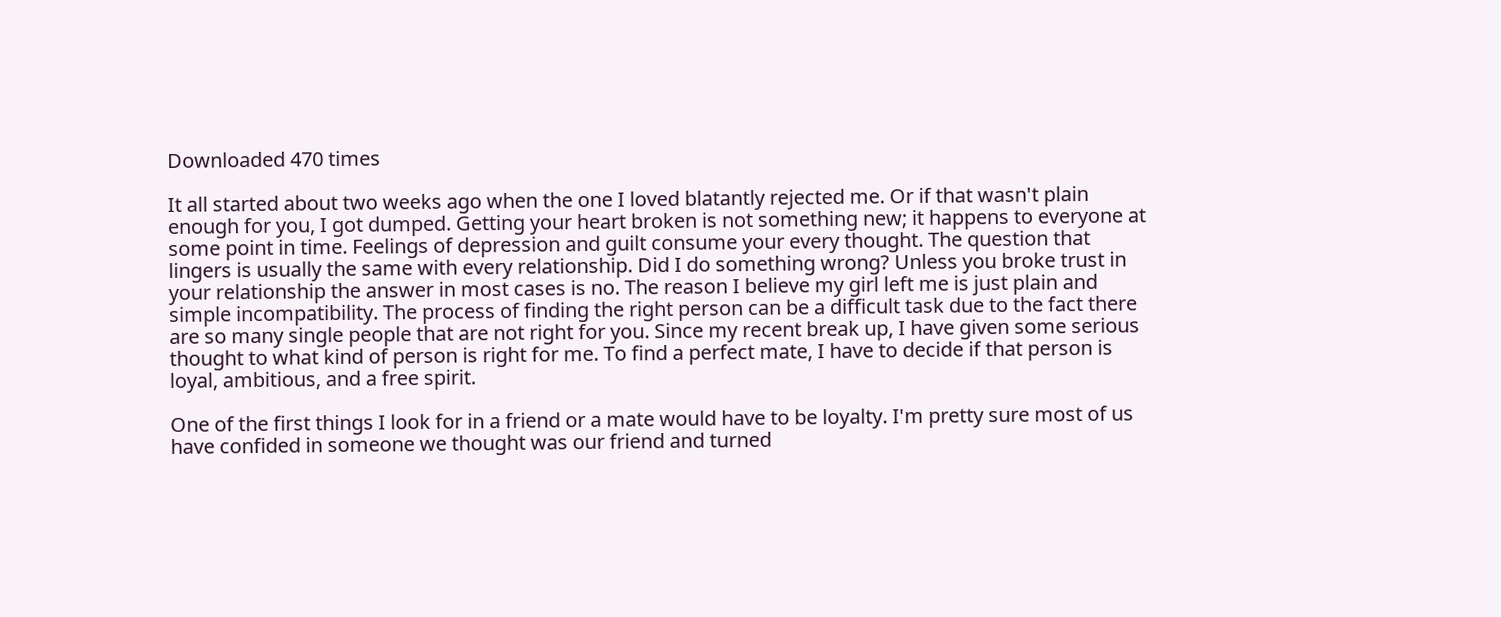Downloaded 470 times

It all started about two weeks ago when the one I loved blatantly rejected me. Or if that wasn't plain enough for you, I got dumped. Getting your heart broken is not something new; it happens to everyone at some point in time. Feelings of depression and guilt consume your every thought. The question that lingers is usually the same with every relationship. Did I do something wrong? Unless you broke trust in your relationship the answer in most cases is no. The reason I believe my girl left me is just plain and simple incompatibility. The process of finding the right person can be a difficult task due to the fact there are so many single people that are not right for you. Since my recent break up, I have given some serious thought to what kind of person is right for me. To find a perfect mate, I have to decide if that person is loyal, ambitious, and a free spirit.

One of the first things I look for in a friend or a mate would have to be loyalty. I'm pretty sure most of us have confided in someone we thought was our friend and turned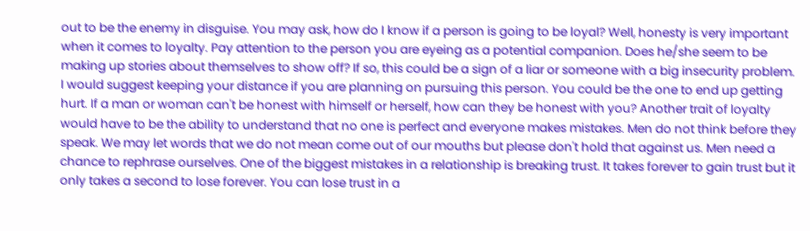out to be the enemy in disguise. You may ask, how do I know if a person is going to be loyal? Well, honesty is very important when it comes to loyalty. Pay attention to the person you are eyeing as a potential companion. Does he/she seem to be making up stories about themselves to show off? If so, this could be a sign of a liar or someone with a big insecurity problem. I would suggest keeping your distance if you are planning on pursuing this person. You could be the one to end up getting hurt. If a man or woman can't be honest with himself or herself, how can they be honest with you? Another trait of loyalty would have to be the ability to understand that no one is perfect and everyone makes mistakes. Men do not think before they speak. We may let words that we do not mean come out of our mouths but please don't hold that against us. Men need a chance to rephrase ourselves. One of the biggest mistakes in a relationship is breaking trust. It takes forever to gain trust but it only takes a second to lose forever. You can lose trust in a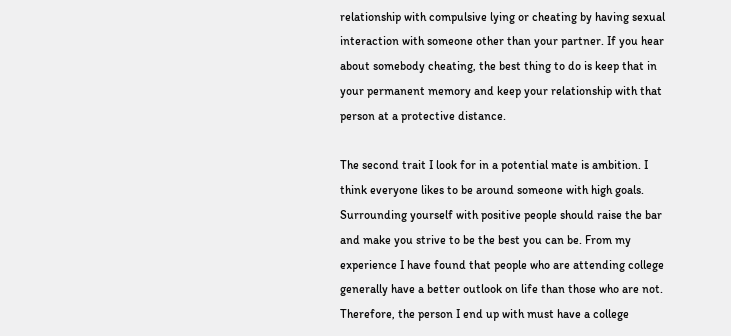relationship with compulsive lying or cheating by having sexual interaction with someone other than your partner. If you hear about somebody cheating, the best thing to do is keep that in your permanent memory and keep your relationship with that person at a protective distance.

The second trait I look for in a potential mate is ambition. I think everyone likes to be around someone with high goals. Surrounding yourself with positive people should raise the bar and make you strive to be the best you can be. From my experience I have found that people who are attending college generally have a better outlook on life than those who are not. Therefore, the person I end up with must have a college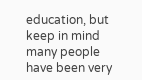education, but keep in mind many people have been very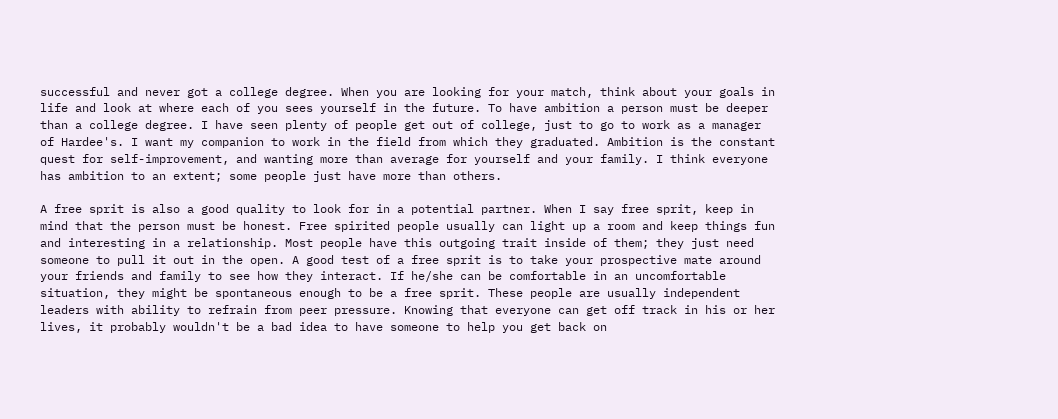successful and never got a college degree. When you are looking for your match, think about your goals in life and look at where each of you sees yourself in the future. To have ambition a person must be deeper than a college degree. I have seen plenty of people get out of college, just to go to work as a manager of Hardee's. I want my companion to work in the field from which they graduated. Ambition is the constant quest for self-improvement, and wanting more than average for yourself and your family. I think everyone has ambition to an extent; some people just have more than others.

A free sprit is also a good quality to look for in a potential partner. When I say free sprit, keep in mind that the person must be honest. Free spirited people usually can light up a room and keep things fun and interesting in a relationship. Most people have this outgoing trait inside of them; they just need someone to pull it out in the open. A good test of a free sprit is to take your prospective mate around your friends and family to see how they interact. If he/she can be comfortable in an uncomfortable situation, they might be spontaneous enough to be a free sprit. These people are usually independent leaders with ability to refrain from peer pressure. Knowing that everyone can get off track in his or her lives, it probably wouldn't be a bad idea to have someone to help you get back on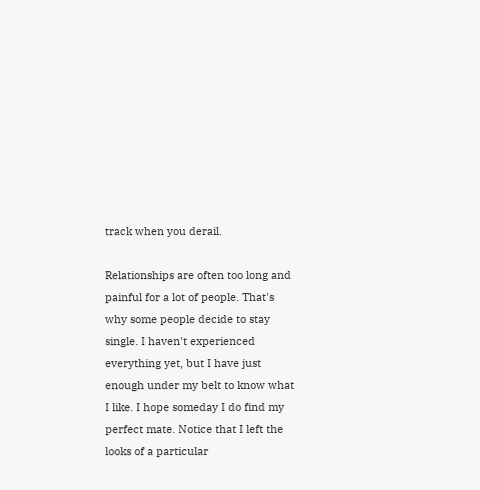track when you derail.

Relationships are often too long and painful for a lot of people. That's why some people decide to stay single. I haven't experienced everything yet, but I have just enough under my belt to know what I like. I hope someday I do find my perfect mate. Notice that I left the looks of a particular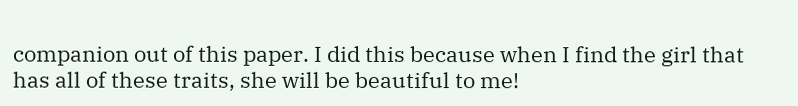companion out of this paper. I did this because when I find the girl that has all of these traits, she will be beautiful to me!